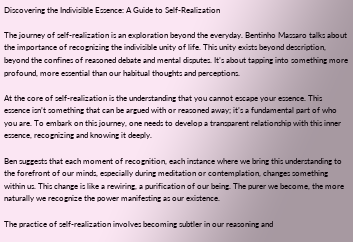Discovering the Indivisible Essence: A Guide to Self-Realization

The journey of self-realization is an exploration beyond the everyday. Bentinho Massaro talks about the importance of recognizing the indivisible unity of life. This unity exists beyond description, beyond the confines of reasoned debate and mental disputes. It’s about tapping into something more profound, more essential than our habitual thoughts and perceptions.

At the core of self-realization is the understanding that you cannot escape your essence. This essence isn’t something that can be argued with or reasoned away; it’s a fundamental part of who you are. To embark on this journey, one needs to develop a transparent relationship with this inner essence, recognizing and knowing it deeply.

Ben suggests that each moment of recognition, each instance where we bring this understanding to the forefront of our minds, especially during meditation or contemplation, changes something within us. This change is like a rewiring, a purification of our being. The purer we become, the more naturally we recognize the power manifesting as our existence.

The practice of self-realization involves becoming subtler in our reasoning and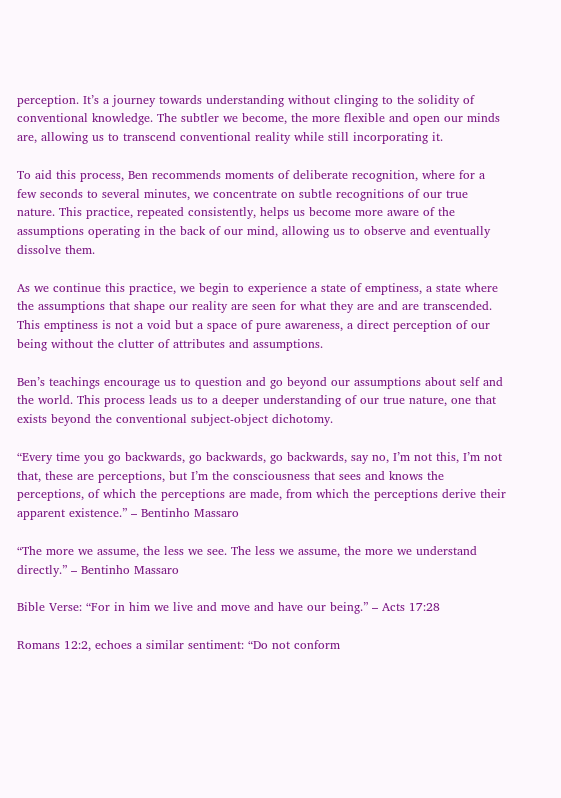perception. It’s a journey towards understanding without clinging to the solidity of conventional knowledge. The subtler we become, the more flexible and open our minds are, allowing us to transcend conventional reality while still incorporating it.

To aid this process, Ben recommends moments of deliberate recognition, where for a few seconds to several minutes, we concentrate on subtle recognitions of our true nature. This practice, repeated consistently, helps us become more aware of the assumptions operating in the back of our mind, allowing us to observe and eventually dissolve them.

As we continue this practice, we begin to experience a state of emptiness, a state where the assumptions that shape our reality are seen for what they are and are transcended. This emptiness is not a void but a space of pure awareness, a direct perception of our being without the clutter of attributes and assumptions.

Ben’s teachings encourage us to question and go beyond our assumptions about self and the world. This process leads us to a deeper understanding of our true nature, one that exists beyond the conventional subject-object dichotomy.

“Every time you go backwards, go backwards, go backwards, say no, I’m not this, I’m not that, these are perceptions, but I’m the consciousness that sees and knows the perceptions, of which the perceptions are made, from which the perceptions derive their apparent existence.” – Bentinho Massaro

“The more we assume, the less we see. The less we assume, the more we understand directly.” – Bentinho Massaro

Bible Verse: “For in him we live and move and have our being.” – Acts 17:28

Romans 12:2, echoes a similar sentiment: “Do not conform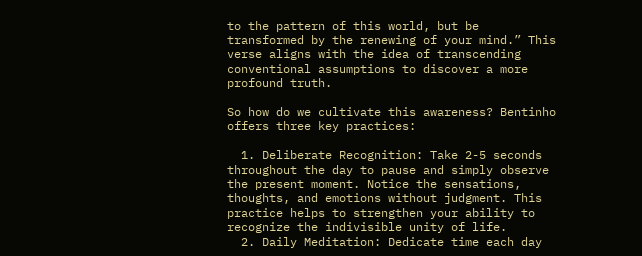to the pattern of this world, but be transformed by the renewing of your mind.” This verse aligns with the idea of transcending conventional assumptions to discover a more profound truth.

So how do we cultivate this awareness? Bentinho offers three key practices:

  1. Deliberate Recognition: Take 2-5 seconds throughout the day to pause and simply observe the present moment. Notice the sensations, thoughts, and emotions without judgment. This practice helps to strengthen your ability to recognize the indivisible unity of life.
  2. Daily Meditation: Dedicate time each day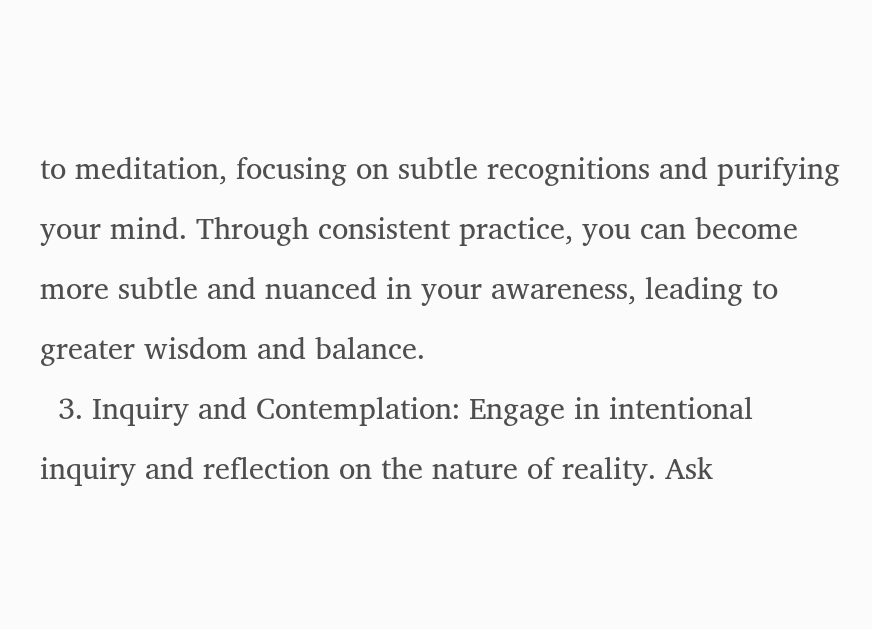to meditation, focusing on subtle recognitions and purifying your mind. Through consistent practice, you can become more subtle and nuanced in your awareness, leading to greater wisdom and balance.
  3. Inquiry and Contemplation: Engage in intentional inquiry and reflection on the nature of reality. Ask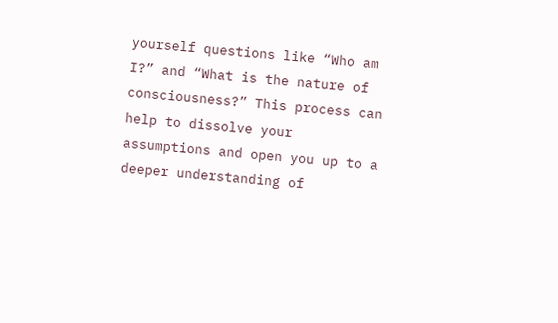yourself questions like “Who am I?” and “What is the nature of consciousness?” This process can help to dissolve your assumptions and open you up to a deeper understanding of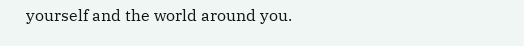yourself and the world around you.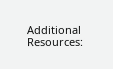Additional Resources: